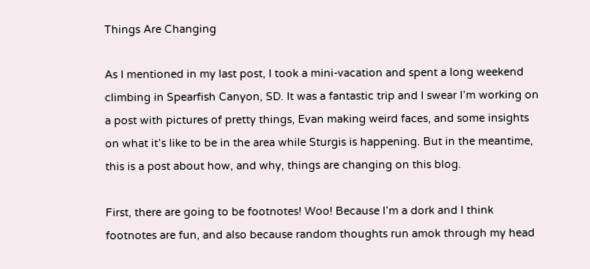Things Are Changing

As I mentioned in my last post, I took a mini-vacation and spent a long weekend climbing in Spearfish Canyon, SD. It was a fantastic trip and I swear I’m working on a post with pictures of pretty things, Evan making weird faces, and some insights on what it’s like to be in the area while Sturgis is happening. But in the meantime, this is a post about how, and why, things are changing on this blog.

First, there are going to be footnotes! Woo! Because I’m a dork and I think footnotes are fun, and also because random thoughts run amok through my head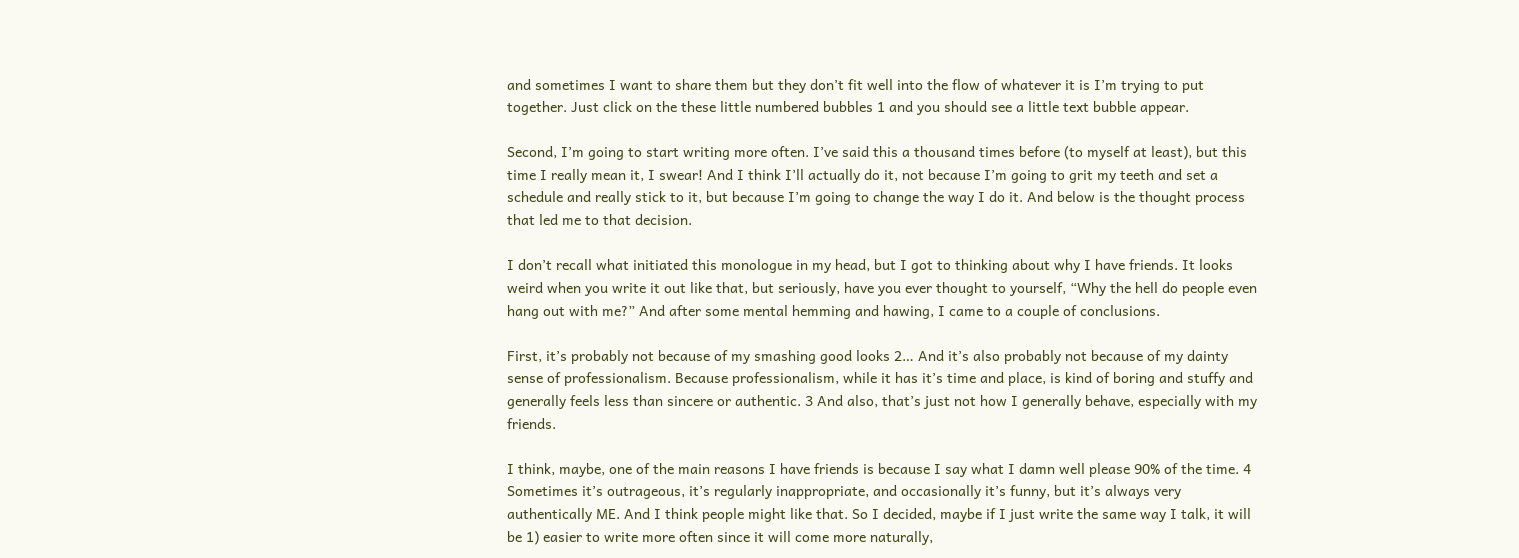and sometimes I want to share them but they don’t fit well into the flow of whatever it is I’m trying to put together. Just click on the these little numbered bubbles 1 and you should see a little text bubble appear.

Second, I’m going to start writing more often. I’ve said this a thousand times before (to myself at least), but this time I really mean it, I swear! And I think I’ll actually do it, not because I’m going to grit my teeth and set a schedule and really stick to it, but because I’m going to change the way I do it. And below is the thought process that led me to that decision.

I don’t recall what initiated this monologue in my head, but I got to thinking about why I have friends. It looks weird when you write it out like that, but seriously, have you ever thought to yourself, “Why the hell do people even hang out with me?” And after some mental hemming and hawing, I came to a couple of conclusions.

First, it’s probably not because of my smashing good looks 2… And it’s also probably not because of my dainty sense of professionalism. Because professionalism, while it has it’s time and place, is kind of boring and stuffy and generally feels less than sincere or authentic. 3 And also, that’s just not how I generally behave, especially with my friends.

I think, maybe, one of the main reasons I have friends is because I say what I damn well please 90% of the time. 4 Sometimes it’s outrageous, it’s regularly inappropriate, and occasionally it’s funny, but it’s always very authentically ME. And I think people might like that. So I decided, maybe if I just write the same way I talk, it will be 1) easier to write more often since it will come more naturally,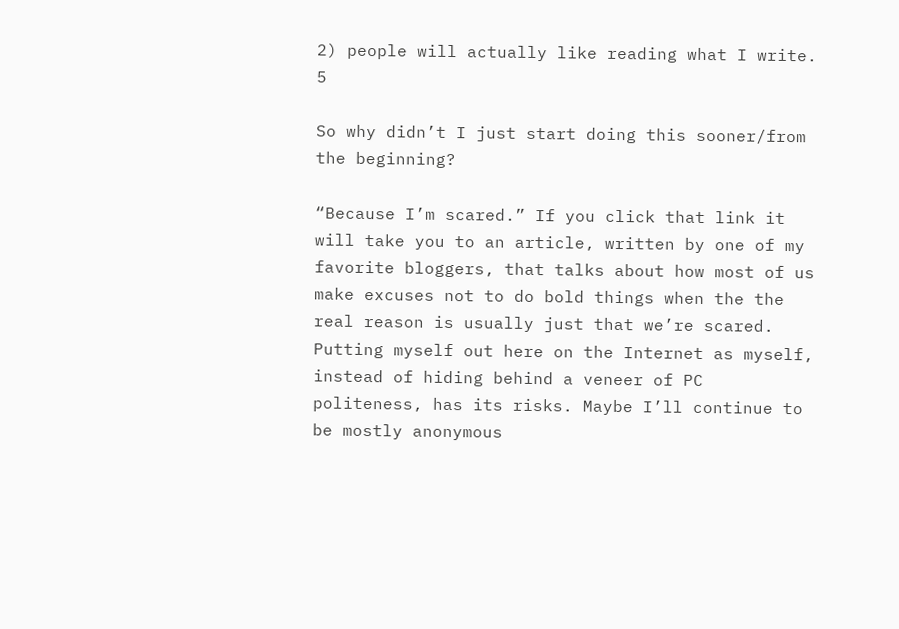2) people will actually like reading what I write. 5

So why didn’t I just start doing this sooner/from the beginning?

“Because I’m scared.” If you click that link it will take you to an article, written by one of my favorite bloggers, that talks about how most of us make excuses not to do bold things when the the real reason is usually just that we’re scared. Putting myself out here on the Internet as myself, instead of hiding behind a veneer of PC politeness, has its risks. Maybe I’ll continue to be mostly anonymous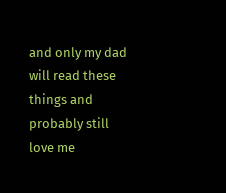and only my dad will read these things and probably still love me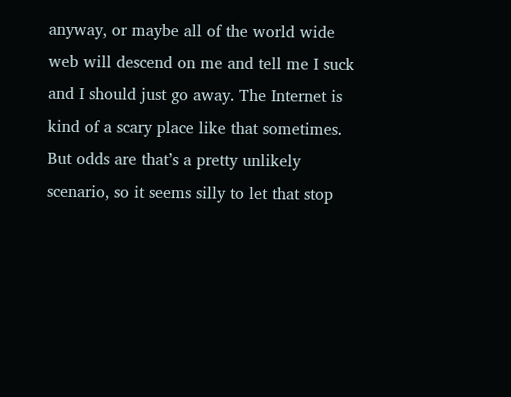anyway, or maybe all of the world wide web will descend on me and tell me I suck and I should just go away. The Internet is kind of a scary place like that sometimes. But odds are that’s a pretty unlikely scenario, so it seems silly to let that stop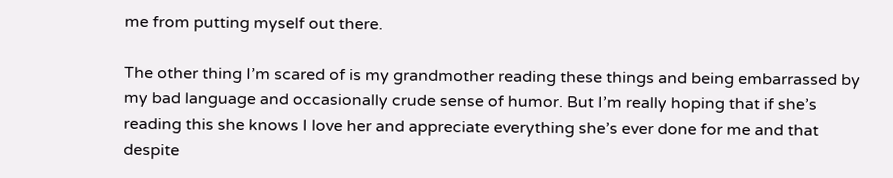me from putting myself out there.

The other thing I’m scared of is my grandmother reading these things and being embarrassed by my bad language and occasionally crude sense of humor. But I’m really hoping that if she’s reading this she knows I love her and appreciate everything she’s ever done for me and that despite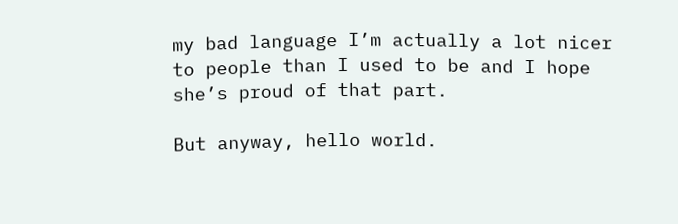my bad language I’m actually a lot nicer to people than I used to be and I hope she’s proud of that part.

But anyway, hello world.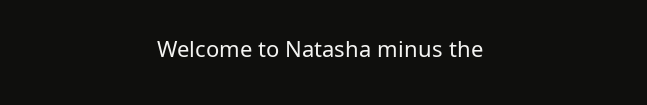Welcome to Natasha minus the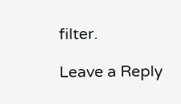filter.

Leave a Reply